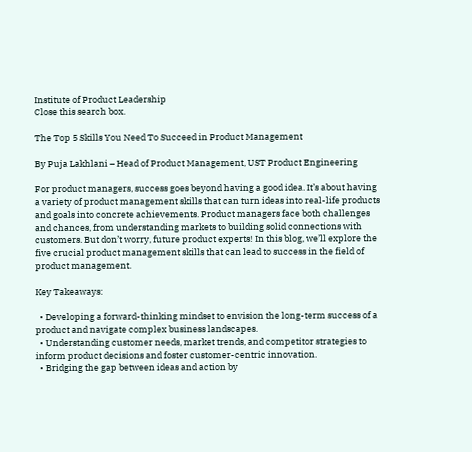Institute of Product Leadership
Close this search box.

The Top 5 Skills You Need To Succeed in Product Management

By Puja Lakhlani – Head of Product Management, UST Product Engineering

For product managers, success goes beyond having a good idea. It’s about having a variety of product management skills that can turn ideas into real-life products and goals into concrete achievements. Product managers face both challenges and chances, from understanding markets to building solid connections with customers. But don’t worry, future product experts! In this blog, we’ll explore the five crucial product management skills that can lead to success in the field of product management.

Key Takeaways:

  • Developing a forward-thinking mindset to envision the long-term success of a product and navigate complex business landscapes.
  • Understanding customer needs, market trends, and competitor strategies to inform product decisions and foster customer-centric innovation.
  • Bridging the gap between ideas and action by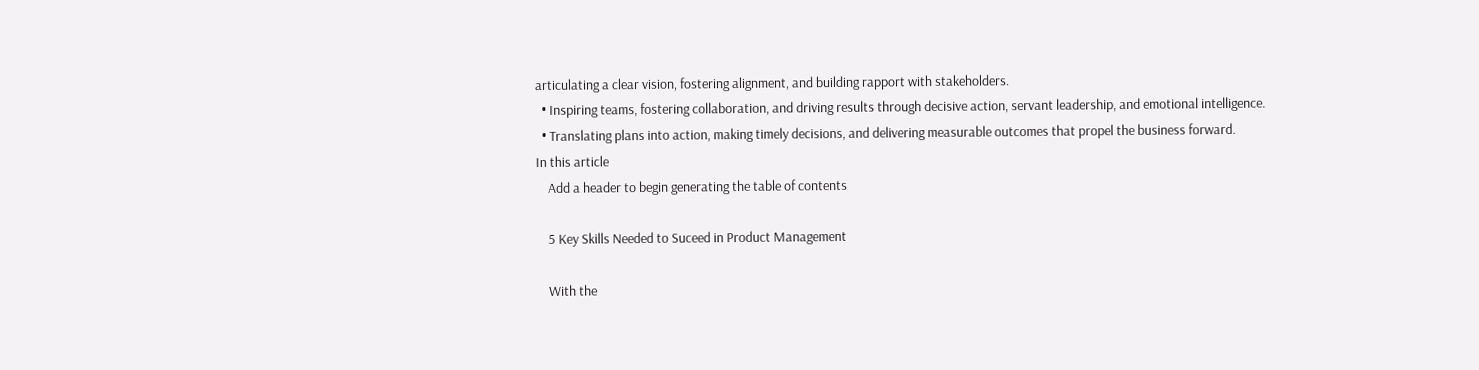articulating a clear vision, fostering alignment, and building rapport with stakeholders.
  • Inspiring teams, fostering collaboration, and driving results through decisive action, servant leadership, and emotional intelligence.
  • Translating plans into action, making timely decisions, and delivering measurable outcomes that propel the business forward.
In this article
    Add a header to begin generating the table of contents

    5 Key Skills Needed to Suceed in Product Management

    With the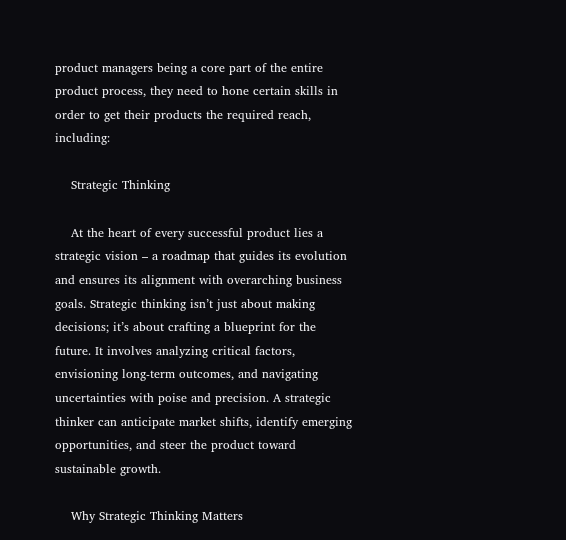product managers being a core part of the entire product process, they need to hone certain skills in order to get their products the required reach, including:

    Strategic Thinking

    At the heart of every successful product lies a strategic vision – a roadmap that guides its evolution and ensures its alignment with overarching business goals. Strategic thinking isn’t just about making decisions; it’s about crafting a blueprint for the future. It involves analyzing critical factors, envisioning long-term outcomes, and navigating uncertainties with poise and precision. A strategic thinker can anticipate market shifts, identify emerging opportunities, and steer the product toward sustainable growth.

    Why Strategic Thinking Matters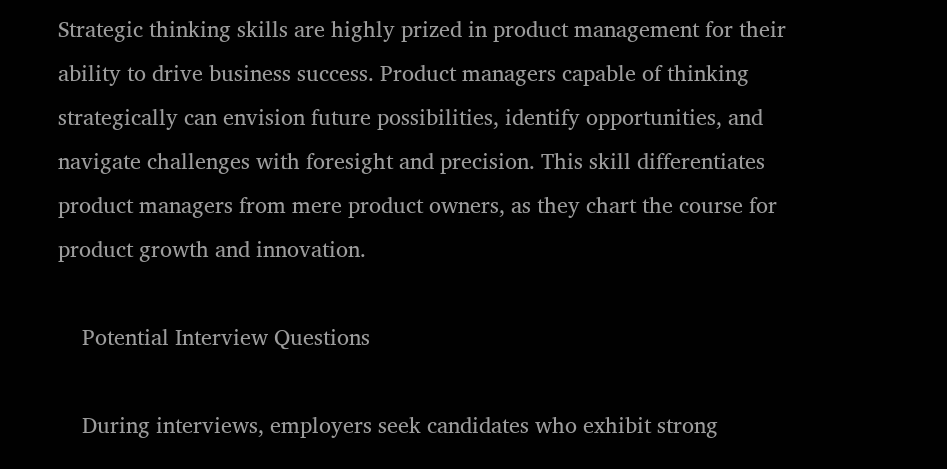Strategic thinking skills are highly prized in product management for their ability to drive business success. Product managers capable of thinking strategically can envision future possibilities, identify opportunities, and navigate challenges with foresight and precision. This skill differentiates product managers from mere product owners, as they chart the course for product growth and innovation.

    Potential Interview Questions

    During interviews, employers seek candidates who exhibit strong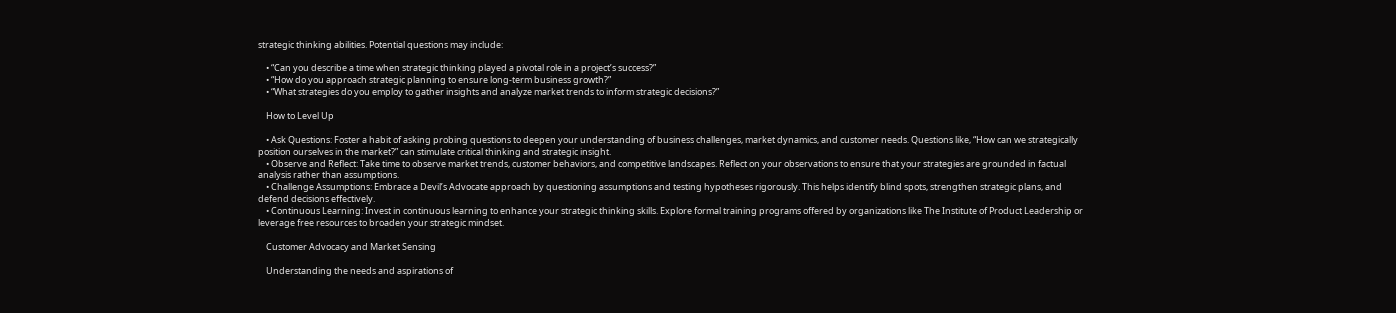strategic thinking abilities. Potential questions may include:

    • “Can you describe a time when strategic thinking played a pivotal role in a project’s success?”
    • “How do you approach strategic planning to ensure long-term business growth?”
    • “What strategies do you employ to gather insights and analyze market trends to inform strategic decisions?”

    How to Level Up

    • Ask Questions: Foster a habit of asking probing questions to deepen your understanding of business challenges, market dynamics, and customer needs. Questions like, “How can we strategically position ourselves in the market?” can stimulate critical thinking and strategic insight.
    • Observe and Reflect: Take time to observe market trends, customer behaviors, and competitive landscapes. Reflect on your observations to ensure that your strategies are grounded in factual analysis rather than assumptions.
    • Challenge Assumptions: Embrace a Devil’s Advocate approach by questioning assumptions and testing hypotheses rigorously. This helps identify blind spots, strengthen strategic plans, and defend decisions effectively.
    • Continuous Learning: Invest in continuous learning to enhance your strategic thinking skills. Explore formal training programs offered by organizations like The Institute of Product Leadership or leverage free resources to broaden your strategic mindset.

    Customer Advocacy and Market Sensing

    Understanding the needs and aspirations of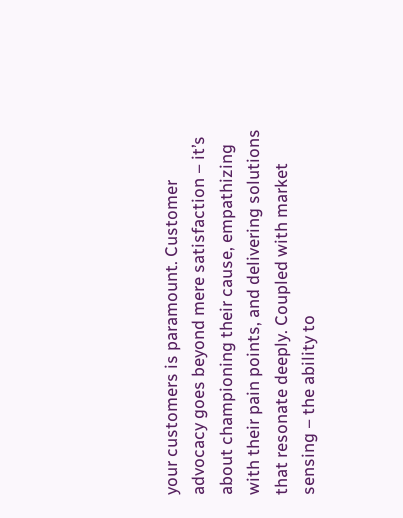your customers is paramount. Customer advocacy goes beyond mere satisfaction – it’s about championing their cause, empathizing with their pain points, and delivering solutions that resonate deeply. Coupled with market sensing – the ability to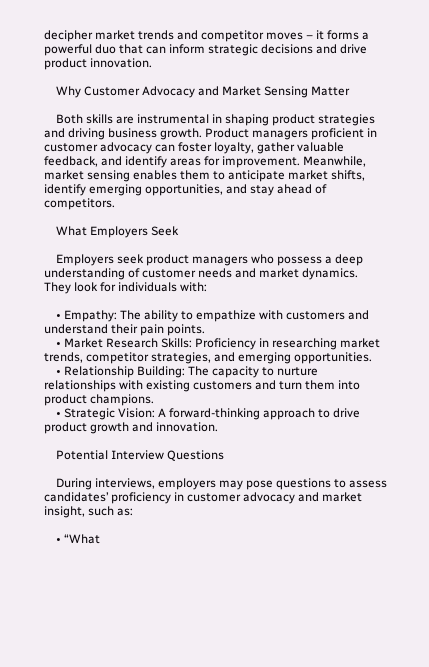decipher market trends and competitor moves – it forms a powerful duo that can inform strategic decisions and drive product innovation.

    Why Customer Advocacy and Market Sensing Matter

    Both skills are instrumental in shaping product strategies and driving business growth. Product managers proficient in customer advocacy can foster loyalty, gather valuable feedback, and identify areas for improvement. Meanwhile, market sensing enables them to anticipate market shifts, identify emerging opportunities, and stay ahead of competitors.

    What Employers Seek

    Employers seek product managers who possess a deep understanding of customer needs and market dynamics. They look for individuals with:

    • Empathy: The ability to empathize with customers and understand their pain points.
    • Market Research Skills: Proficiency in researching market trends, competitor strategies, and emerging opportunities.
    • Relationship Building: The capacity to nurture relationships with existing customers and turn them into product champions.
    • Strategic Vision: A forward-thinking approach to drive product growth and innovation.

    Potential Interview Questions

    During interviews, employers may pose questions to assess candidates’ proficiency in customer advocacy and market insight, such as:

    • “What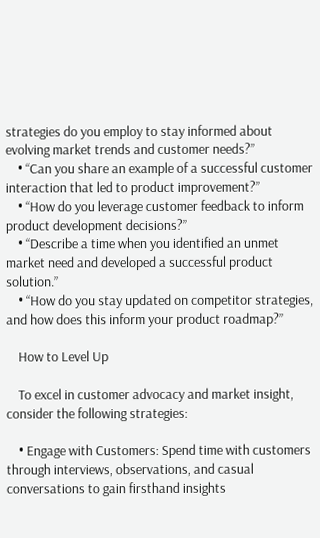strategies do you employ to stay informed about evolving market trends and customer needs?”
    • “Can you share an example of a successful customer interaction that led to product improvement?”
    • “How do you leverage customer feedback to inform product development decisions?”
    • “Describe a time when you identified an unmet market need and developed a successful product solution.”
    • “How do you stay updated on competitor strategies, and how does this inform your product roadmap?”

    How to Level Up

    To excel in customer advocacy and market insight, consider the following strategies:

    • Engage with Customers: Spend time with customers through interviews, observations, and casual conversations to gain firsthand insights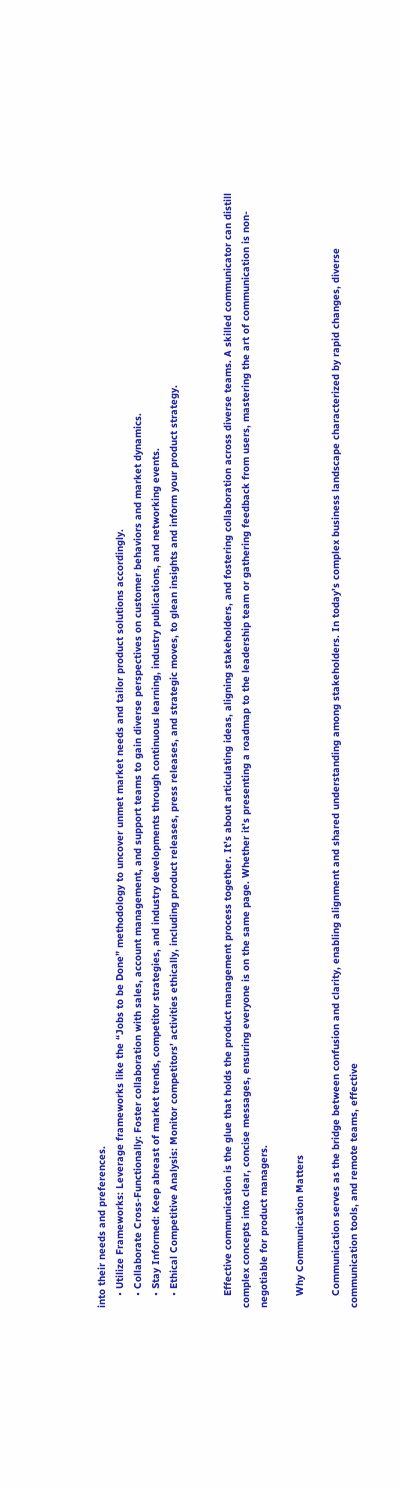into their needs and preferences.
    • Utilize Frameworks: Leverage frameworks like the “Jobs to be Done” methodology to uncover unmet market needs and tailor product solutions accordingly.
    • Collaborate Cross-Functionally: Foster collaboration with sales, account management, and support teams to gain diverse perspectives on customer behaviors and market dynamics.
    • Stay Informed: Keep abreast of market trends, competitor strategies, and industry developments through continuous learning, industry publications, and networking events.
    • Ethical Competitive Analysis: Monitor competitors’ activities ethically, including product releases, press releases, and strategic moves, to glean insights and inform your product strategy.


    Effective communication is the glue that holds the product management process together. It’s about articulating ideas, aligning stakeholders, and fostering collaboration across diverse teams. A skilled communicator can distill complex concepts into clear, concise messages, ensuring everyone is on the same page. Whether it’s presenting a roadmap to the leadership team or gathering feedback from users, mastering the art of communication is non-negotiable for product managers.

    Why Communication Matters

    Communication serves as the bridge between confusion and clarity, enabling alignment and shared understanding among stakeholders. In today’s complex business landscape characterized by rapid changes, diverse communication tools, and remote teams, effective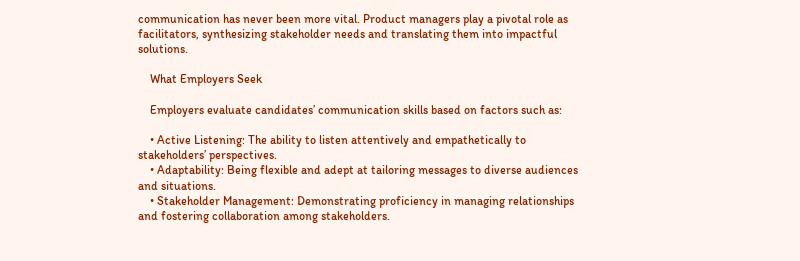communication has never been more vital. Product managers play a pivotal role as facilitators, synthesizing stakeholder needs and translating them into impactful solutions.

    What Employers Seek

    Employers evaluate candidates’ communication skills based on factors such as:

    • Active Listening: The ability to listen attentively and empathetically to stakeholders’ perspectives.
    • Adaptability: Being flexible and adept at tailoring messages to diverse audiences and situations.
    • Stakeholder Management: Demonstrating proficiency in managing relationships and fostering collaboration among stakeholders.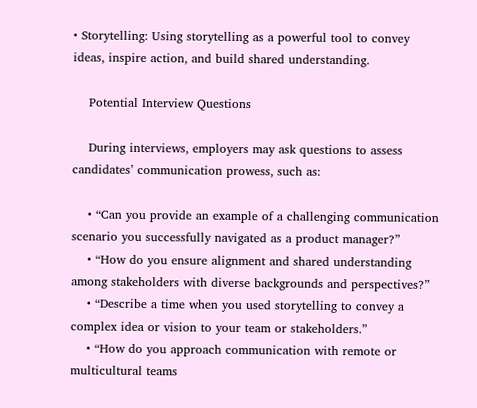• Storytelling: Using storytelling as a powerful tool to convey ideas, inspire action, and build shared understanding.

    Potential Interview Questions

    During interviews, employers may ask questions to assess candidates’ communication prowess, such as:

    • “Can you provide an example of a challenging communication scenario you successfully navigated as a product manager?”
    • “How do you ensure alignment and shared understanding among stakeholders with diverse backgrounds and perspectives?”
    • “Describe a time when you used storytelling to convey a complex idea or vision to your team or stakeholders.”
    • “How do you approach communication with remote or multicultural teams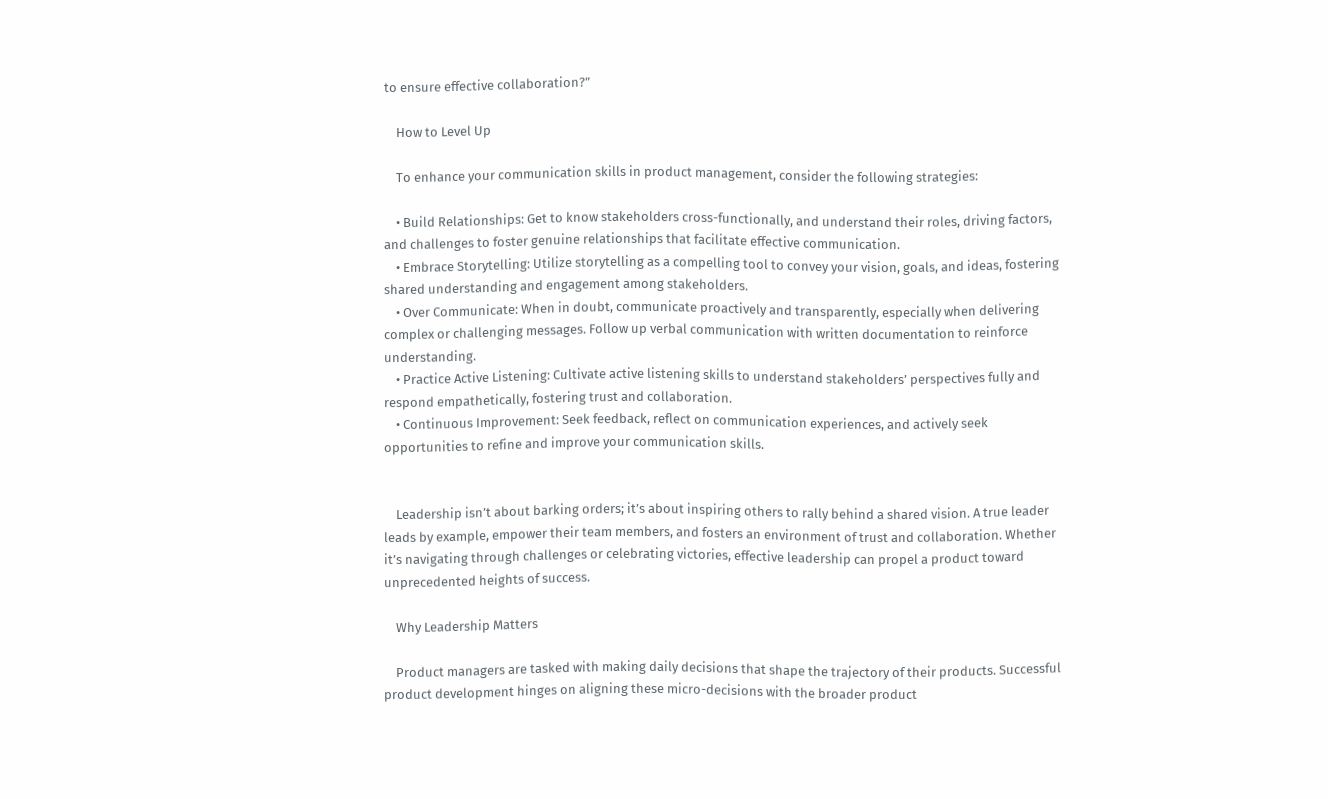to ensure effective collaboration?”

    How to Level Up

    To enhance your communication skills in product management, consider the following strategies:

    • Build Relationships: Get to know stakeholders cross-functionally, and understand their roles, driving factors, and challenges to foster genuine relationships that facilitate effective communication.
    • Embrace Storytelling: Utilize storytelling as a compelling tool to convey your vision, goals, and ideas, fostering shared understanding and engagement among stakeholders.
    • Over Communicate: When in doubt, communicate proactively and transparently, especially when delivering complex or challenging messages. Follow up verbal communication with written documentation to reinforce understanding.
    • Practice Active Listening: Cultivate active listening skills to understand stakeholders’ perspectives fully and respond empathetically, fostering trust and collaboration.
    • Continuous Improvement: Seek feedback, reflect on communication experiences, and actively seek opportunities to refine and improve your communication skills.


    Leadership isn’t about barking orders; it’s about inspiring others to rally behind a shared vision. A true leader leads by example, empower their team members, and fosters an environment of trust and collaboration. Whether it’s navigating through challenges or celebrating victories, effective leadership can propel a product toward unprecedented heights of success.

    Why Leadership Matters

    Product managers are tasked with making daily decisions that shape the trajectory of their products. Successful product development hinges on aligning these micro-decisions with the broader product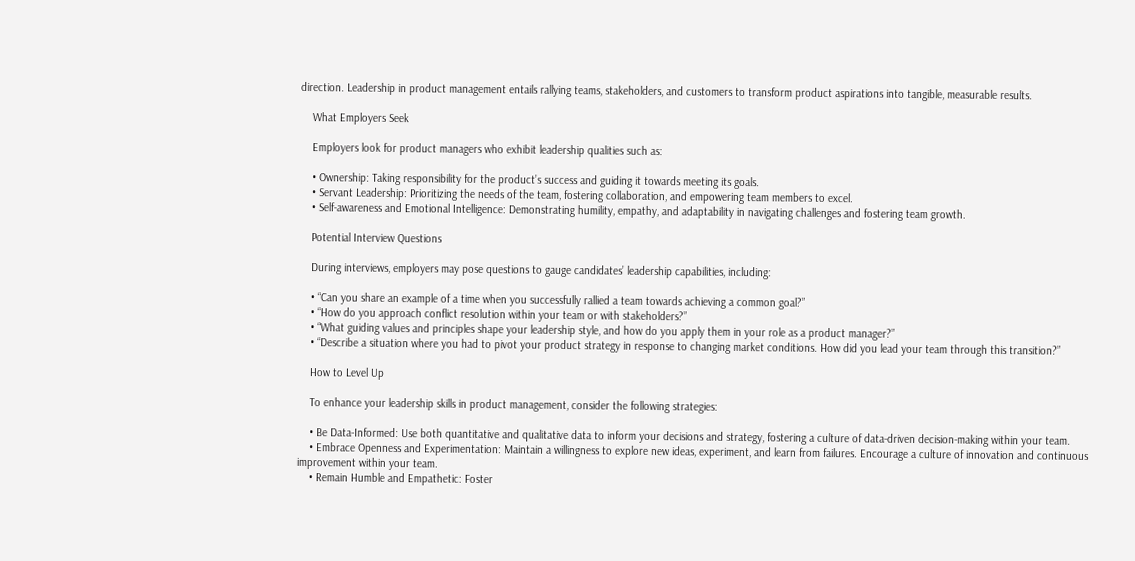direction. Leadership in product management entails rallying teams, stakeholders, and customers to transform product aspirations into tangible, measurable results.

    What Employers Seek

    Employers look for product managers who exhibit leadership qualities such as:

    • Ownership: Taking responsibility for the product’s success and guiding it towards meeting its goals.
    • Servant Leadership: Prioritizing the needs of the team, fostering collaboration, and empowering team members to excel.
    • Self-awareness and Emotional Intelligence: Demonstrating humility, empathy, and adaptability in navigating challenges and fostering team growth.

    Potential Interview Questions

    During interviews, employers may pose questions to gauge candidates’ leadership capabilities, including:

    • “Can you share an example of a time when you successfully rallied a team towards achieving a common goal?”
    • “How do you approach conflict resolution within your team or with stakeholders?”
    • “What guiding values and principles shape your leadership style, and how do you apply them in your role as a product manager?”
    • “Describe a situation where you had to pivot your product strategy in response to changing market conditions. How did you lead your team through this transition?”

    How to Level Up

    To enhance your leadership skills in product management, consider the following strategies:

    • Be Data-Informed: Use both quantitative and qualitative data to inform your decisions and strategy, fostering a culture of data-driven decision-making within your team.
    • Embrace Openness and Experimentation: Maintain a willingness to explore new ideas, experiment, and learn from failures. Encourage a culture of innovation and continuous improvement within your team.
    • Remain Humble and Empathetic: Foster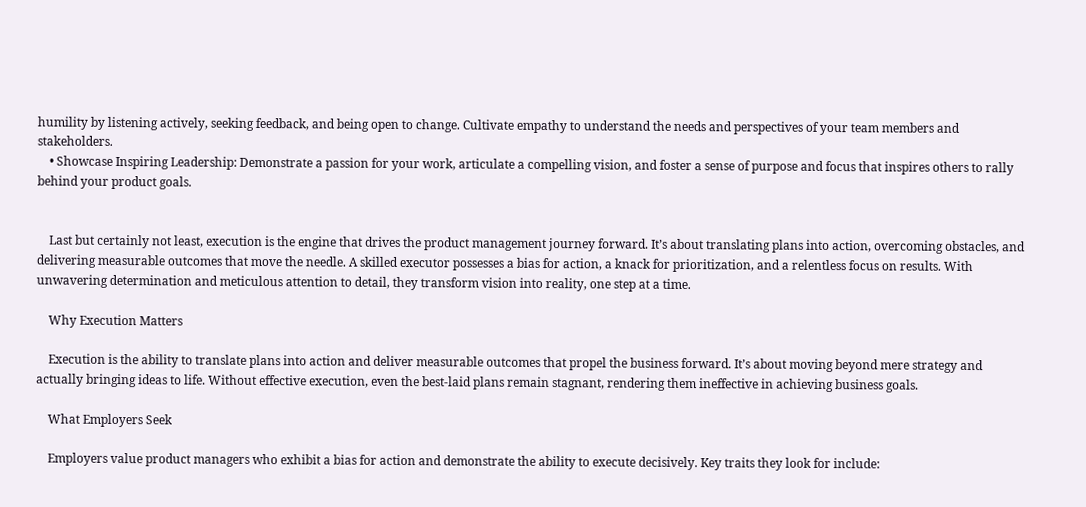humility by listening actively, seeking feedback, and being open to change. Cultivate empathy to understand the needs and perspectives of your team members and stakeholders.
    • Showcase Inspiring Leadership: Demonstrate a passion for your work, articulate a compelling vision, and foster a sense of purpose and focus that inspires others to rally behind your product goals.


    Last but certainly not least, execution is the engine that drives the product management journey forward. It’s about translating plans into action, overcoming obstacles, and delivering measurable outcomes that move the needle. A skilled executor possesses a bias for action, a knack for prioritization, and a relentless focus on results. With unwavering determination and meticulous attention to detail, they transform vision into reality, one step at a time.

    Why Execution Matters

    Execution is the ability to translate plans into action and deliver measurable outcomes that propel the business forward. It’s about moving beyond mere strategy and actually bringing ideas to life. Without effective execution, even the best-laid plans remain stagnant, rendering them ineffective in achieving business goals.

    What Employers Seek

    Employers value product managers who exhibit a bias for action and demonstrate the ability to execute decisively. Key traits they look for include: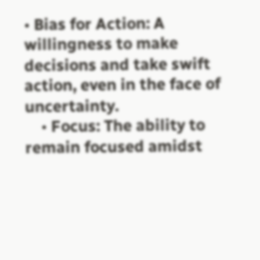• Bias for Action: A willingness to make decisions and take swift action, even in the face of uncertainty.
    • Focus: The ability to remain focused amidst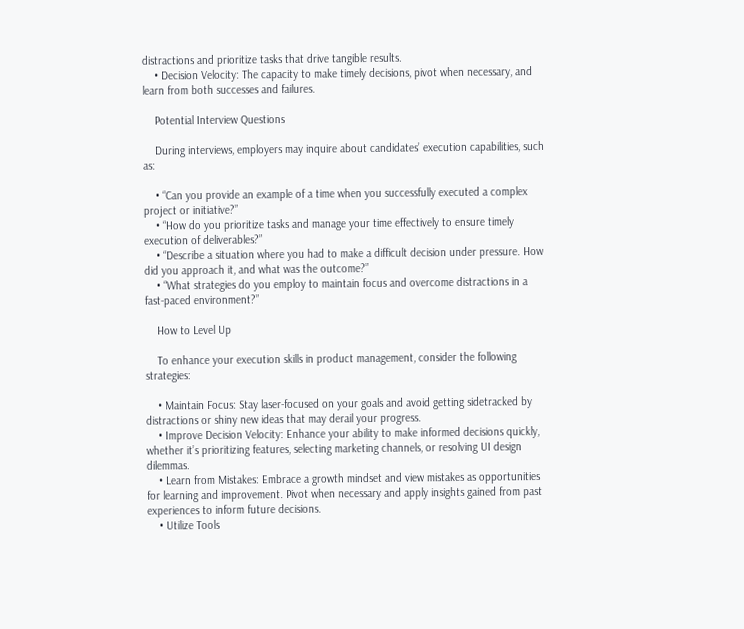distractions and prioritize tasks that drive tangible results.
    • Decision Velocity: The capacity to make timely decisions, pivot when necessary, and learn from both successes and failures.

    Potential Interview Questions

    During interviews, employers may inquire about candidates’ execution capabilities, such as:

    • “Can you provide an example of a time when you successfully executed a complex project or initiative?”
    • “How do you prioritize tasks and manage your time effectively to ensure timely execution of deliverables?”
    • “Describe a situation where you had to make a difficult decision under pressure. How did you approach it, and what was the outcome?”
    • “What strategies do you employ to maintain focus and overcome distractions in a fast-paced environment?”

    How to Level Up

    To enhance your execution skills in product management, consider the following strategies:

    • Maintain Focus: Stay laser-focused on your goals and avoid getting sidetracked by distractions or shiny new ideas that may derail your progress.
    • Improve Decision Velocity: Enhance your ability to make informed decisions quickly, whether it’s prioritizing features, selecting marketing channels, or resolving UI design dilemmas.
    • Learn from Mistakes: Embrace a growth mindset and view mistakes as opportunities for learning and improvement. Pivot when necessary and apply insights gained from past experiences to inform future decisions.
    • Utilize Tools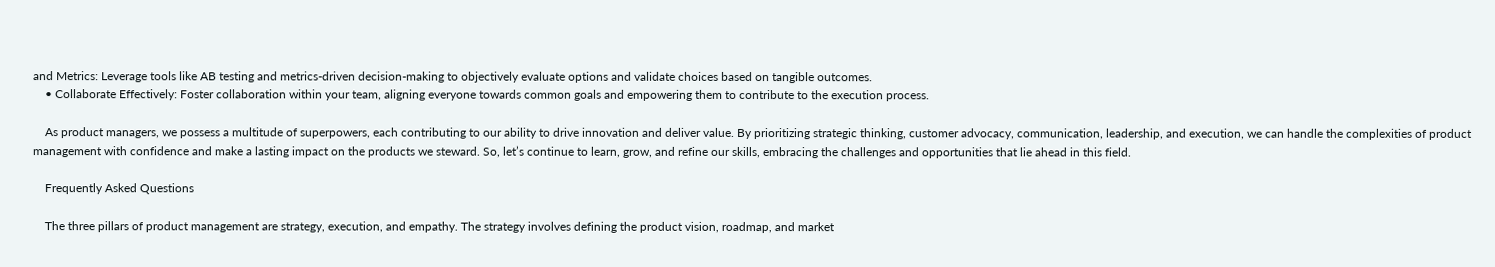and Metrics: Leverage tools like AB testing and metrics-driven decision-making to objectively evaluate options and validate choices based on tangible outcomes.
    • Collaborate Effectively: Foster collaboration within your team, aligning everyone towards common goals and empowering them to contribute to the execution process.

    As product managers, we possess a multitude of superpowers, each contributing to our ability to drive innovation and deliver value. By prioritizing strategic thinking, customer advocacy, communication, leadership, and execution, we can handle the complexities of product management with confidence and make a lasting impact on the products we steward. So, let’s continue to learn, grow, and refine our skills, embracing the challenges and opportunities that lie ahead in this field.

    Frequently Asked Questions

    The three pillars of product management are strategy, execution, and empathy. The strategy involves defining the product vision, roadmap, and market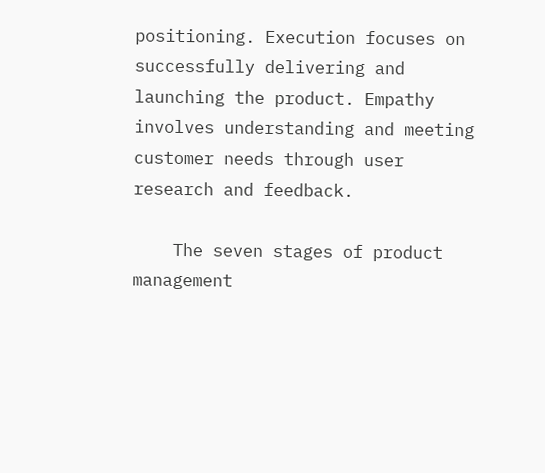positioning. Execution focuses on successfully delivering and launching the product. Empathy involves understanding and meeting customer needs through user research and feedback.

    The seven stages of product management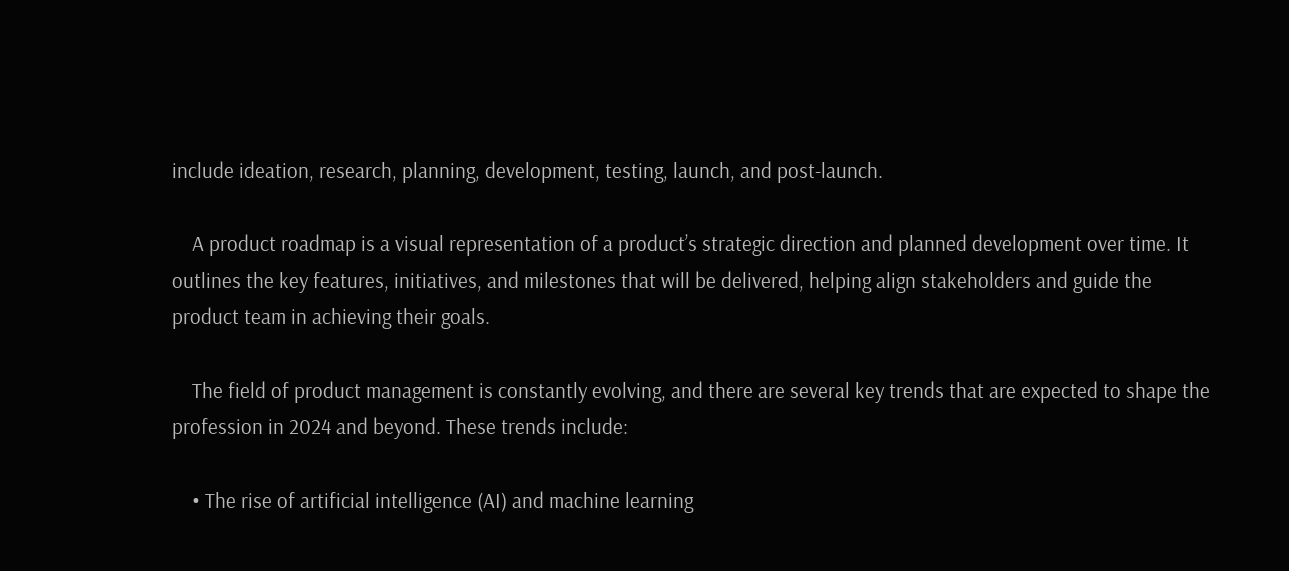include ideation, research, planning, development, testing, launch, and post-launch.

    A product roadmap is a visual representation of a product’s strategic direction and planned development over time. It outlines the key features, initiatives, and milestones that will be delivered, helping align stakeholders and guide the product team in achieving their goals.

    The field of product management is constantly evolving, and there are several key trends that are expected to shape the profession in 2024 and beyond. These trends include:

    • The rise of artificial intelligence (AI) and machine learning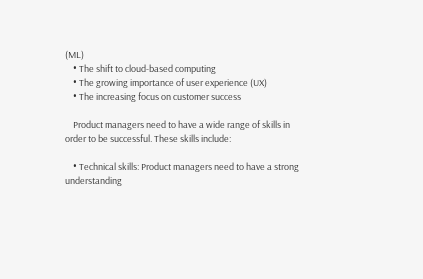(ML)
    • The shift to cloud-based computing
    • The growing importance of user experience (UX)
    • The increasing focus on customer success

    Product managers need to have a wide range of skills in order to be successful. These skills include:

    • Technical skills: Product managers need to have a strong understanding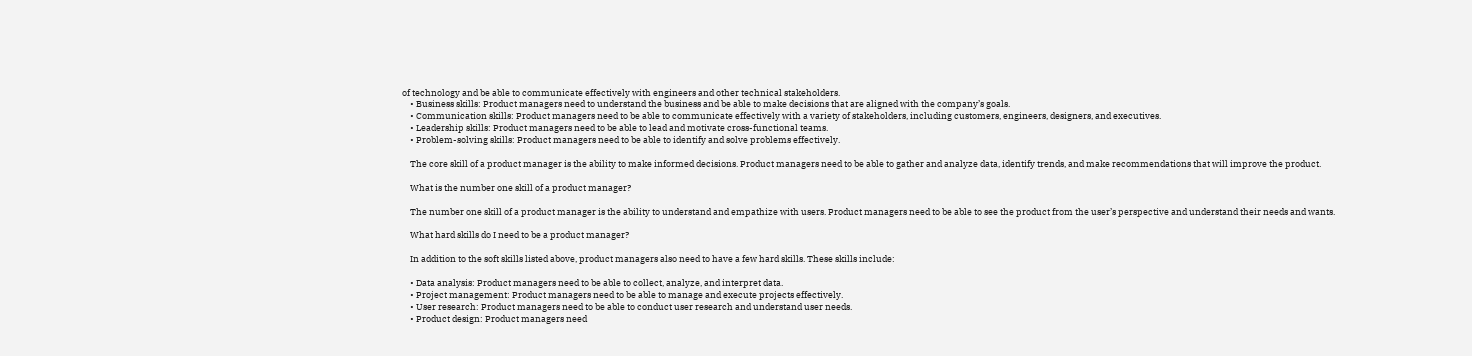of technology and be able to communicate effectively with engineers and other technical stakeholders.
    • Business skills: Product managers need to understand the business and be able to make decisions that are aligned with the company’s goals.
    • Communication skills: Product managers need to be able to communicate effectively with a variety of stakeholders, including customers, engineers, designers, and executives.
    • Leadership skills: Product managers need to be able to lead and motivate cross-functional teams.
    • Problem-solving skills: Product managers need to be able to identify and solve problems effectively.

    The core skill of a product manager is the ability to make informed decisions. Product managers need to be able to gather and analyze data, identify trends, and make recommendations that will improve the product.

    What is the number one skill of a product manager?

    The number one skill of a product manager is the ability to understand and empathize with users. Product managers need to be able to see the product from the user’s perspective and understand their needs and wants.

    What hard skills do I need to be a product manager?

    In addition to the soft skills listed above, product managers also need to have a few hard skills. These skills include:

    • Data analysis: Product managers need to be able to collect, analyze, and interpret data.
    • Project management: Product managers need to be able to manage and execute projects effectively.
    • User research: Product managers need to be able to conduct user research and understand user needs.
    • Product design: Product managers need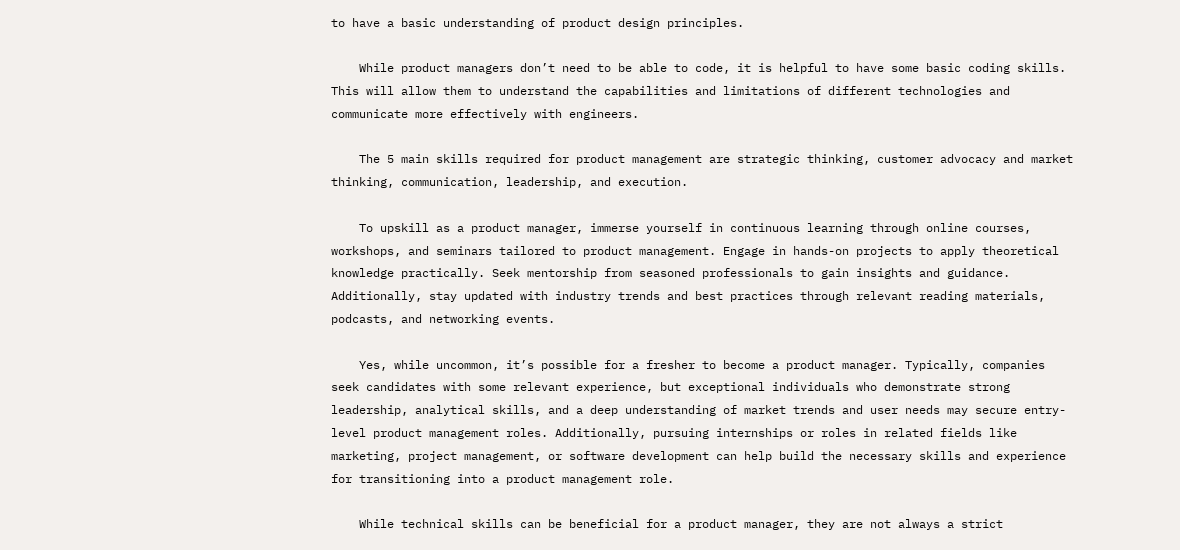to have a basic understanding of product design principles.

    While product managers don’t need to be able to code, it is helpful to have some basic coding skills. This will allow them to understand the capabilities and limitations of different technologies and communicate more effectively with engineers.

    The 5 main skills required for product management are strategic thinking, customer advocacy and market thinking, communication, leadership, and execution.

    To upskill as a product manager, immerse yourself in continuous learning through online courses, workshops, and seminars tailored to product management. Engage in hands-on projects to apply theoretical knowledge practically. Seek mentorship from seasoned professionals to gain insights and guidance. Additionally, stay updated with industry trends and best practices through relevant reading materials, podcasts, and networking events.

    Yes, while uncommon, it’s possible for a fresher to become a product manager. Typically, companies seek candidates with some relevant experience, but exceptional individuals who demonstrate strong leadership, analytical skills, and a deep understanding of market trends and user needs may secure entry-level product management roles. Additionally, pursuing internships or roles in related fields like marketing, project management, or software development can help build the necessary skills and experience for transitioning into a product management role.

    While technical skills can be beneficial for a product manager, they are not always a strict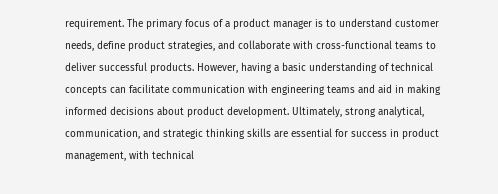requirement. The primary focus of a product manager is to understand customer needs, define product strategies, and collaborate with cross-functional teams to deliver successful products. However, having a basic understanding of technical concepts can facilitate communication with engineering teams and aid in making informed decisions about product development. Ultimately, strong analytical, communication, and strategic thinking skills are essential for success in product management, with technical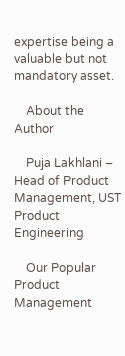expertise being a valuable but not mandatory asset.

    About the Author

    Puja Lakhlani – Head of Product Management, UST Product Engineering

    Our Popular Product Management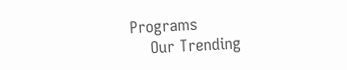Programs
    Our Trending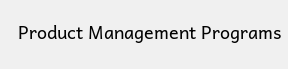Product Management Programs